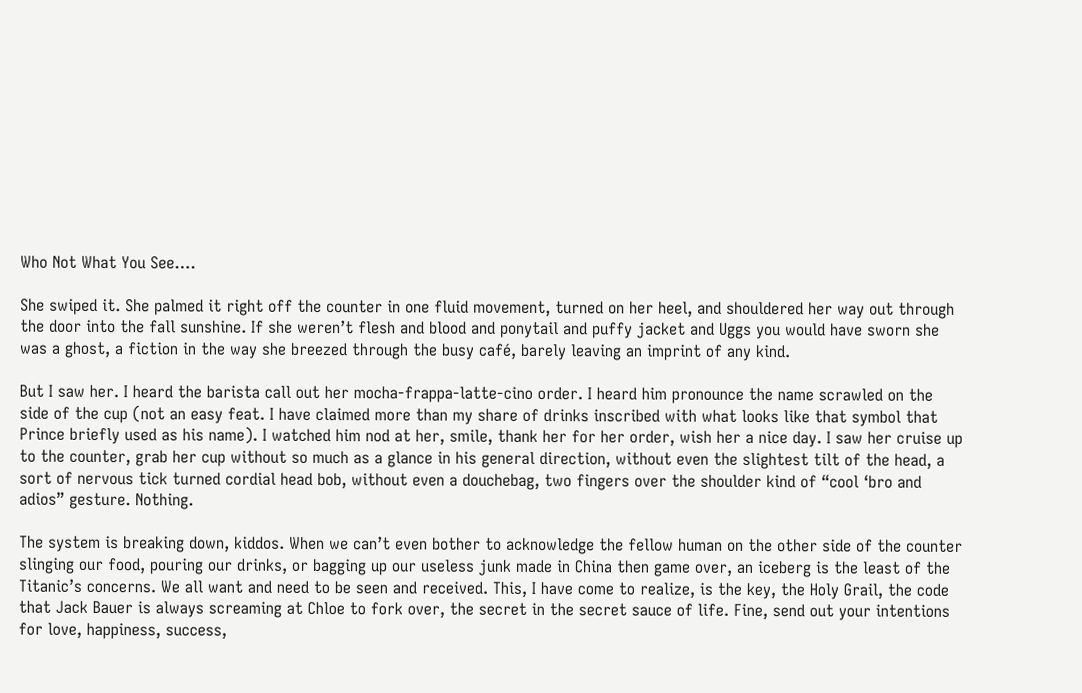Who Not What You See….

She swiped it. She palmed it right off the counter in one fluid movement, turned on her heel, and shouldered her way out through the door into the fall sunshine. If she weren’t flesh and blood and ponytail and puffy jacket and Uggs you would have sworn she was a ghost, a fiction in the way she breezed through the busy café, barely leaving an imprint of any kind.

But I saw her. I heard the barista call out her mocha-frappa-latte-cino order. I heard him pronounce the name scrawled on the side of the cup (not an easy feat. I have claimed more than my share of drinks inscribed with what looks like that symbol that Prince briefly used as his name). I watched him nod at her, smile, thank her for her order, wish her a nice day. I saw her cruise up to the counter, grab her cup without so much as a glance in his general direction, without even the slightest tilt of the head, a sort of nervous tick turned cordial head bob, without even a douchebag, two fingers over the shoulder kind of “cool ‘bro and adios” gesture. Nothing.

The system is breaking down, kiddos. When we can’t even bother to acknowledge the fellow human on the other side of the counter slinging our food, pouring our drinks, or bagging up our useless junk made in China then game over, an iceberg is the least of the Titanic’s concerns. We all want and need to be seen and received. This, I have come to realize, is the key, the Holy Grail, the code that Jack Bauer is always screaming at Chloe to fork over, the secret in the secret sauce of life. Fine, send out your intentions for love, happiness, success,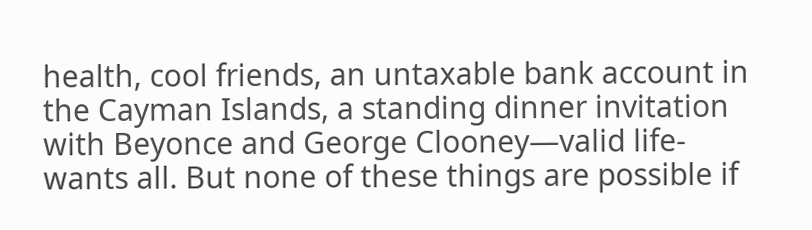health, cool friends, an untaxable bank account in the Cayman Islands, a standing dinner invitation with Beyonce and George Clooney—valid life-wants all. But none of these things are possible if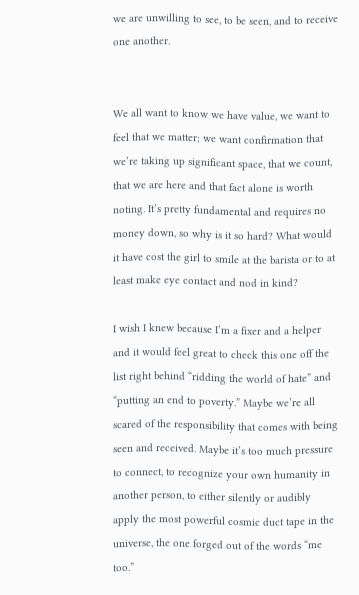we are unwilling to see, to be seen, and to receive one another.


We all want to know we have value, we want to feel that we matter; we want confirmation that we’re taking up significant space, that we count, that we are here and that fact alone is worth noting. It’s pretty fundamental and requires no money down, so why is it so hard? What would it have cost the girl to smile at the barista or to at least make eye contact and nod in kind?

I wish I knew because I’m a fixer and a helper and it would feel great to check this one off the list right behind “ridding the world of hate” and “putting an end to poverty.” Maybe we’re all scared of the responsibility that comes with being seen and received. Maybe it’s too much pressure to connect, to recognize your own humanity in another person, to either silently or audibly apply the most powerful cosmic duct tape in the universe, the one forged out of the words “me too.”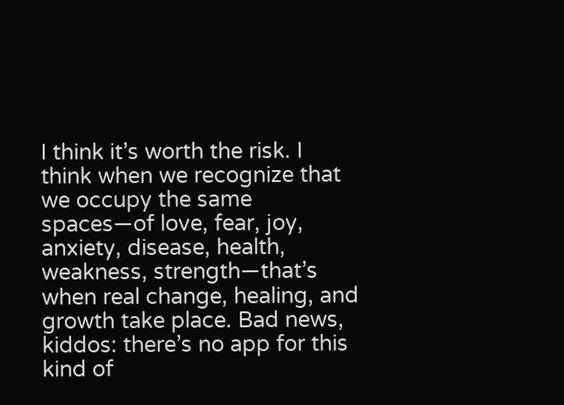I think it’s worth the risk. I think when we recognize that we occupy the same spaces—of love, fear, joy, anxiety, disease, health, weakness, strength—that’s when real change, healing, and growth take place. Bad news, kiddos: there’s no app for this kind of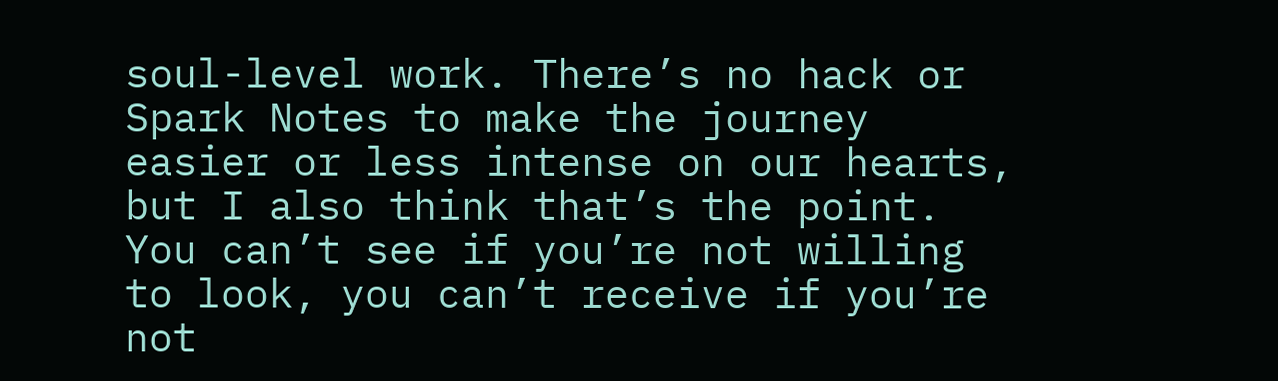soul-level work. There’s no hack or Spark Notes to make the journey easier or less intense on our hearts, but I also think that’s the point. You can’t see if you’re not willing to look, you can’t receive if you’re not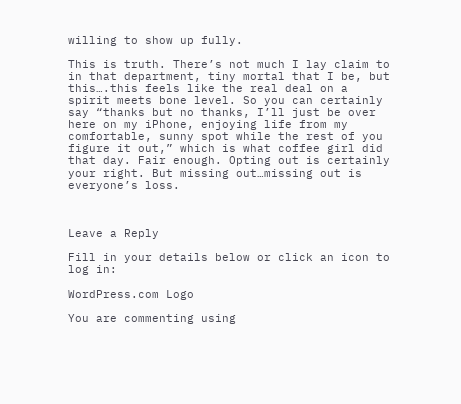willing to show up fully.

This is truth. There’s not much I lay claim to in that department, tiny mortal that I be, but this….this feels like the real deal on a spirit meets bone level. So you can certainly say “thanks but no thanks, I’ll just be over here on my iPhone, enjoying life from my comfortable, sunny spot while the rest of you figure it out,” which is what coffee girl did that day. Fair enough. Opting out is certainly your right. But missing out…missing out is everyone’s loss.



Leave a Reply

Fill in your details below or click an icon to log in:

WordPress.com Logo

You are commenting using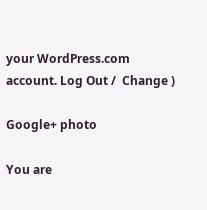your WordPress.com account. Log Out /  Change )

Google+ photo

You are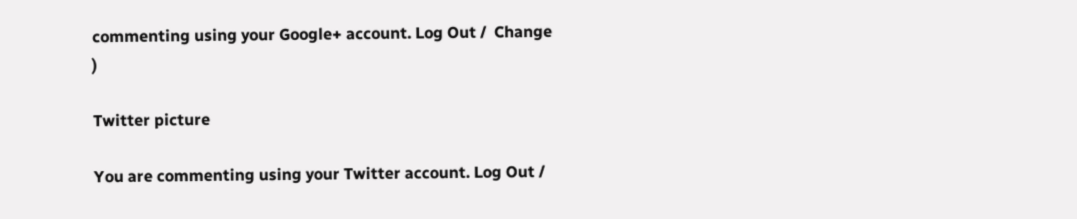commenting using your Google+ account. Log Out /  Change )

Twitter picture

You are commenting using your Twitter account. Log Out /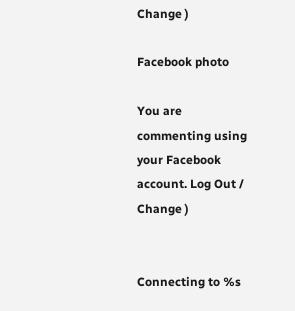Change )

Facebook photo

You are commenting using your Facebook account. Log Out /  Change )


Connecting to %s